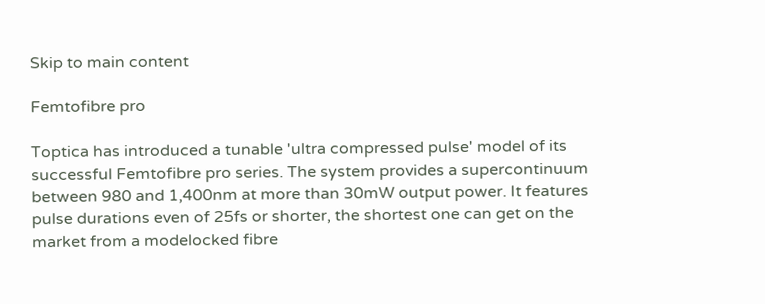Skip to main content

Femtofibre pro

Toptica has introduced a tunable 'ultra compressed pulse' model of its successful Femtofibre pro series. The system provides a supercontinuum between 980 and 1,400nm at more than 30mW output power. It features pulse durations even of 25fs or shorter, the shortest one can get on the market from a modelocked fibre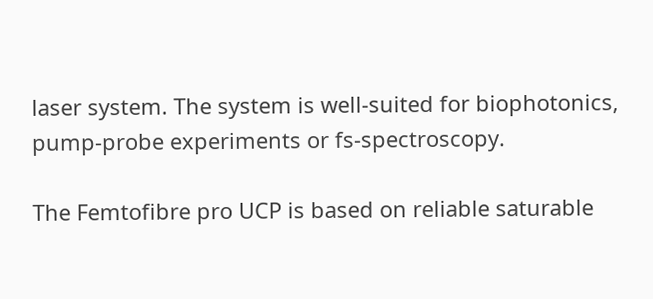laser system. The system is well-suited for biophotonics, pump-probe experiments or fs-spectroscopy.

The Femtofibre pro UCP is based on reliable saturable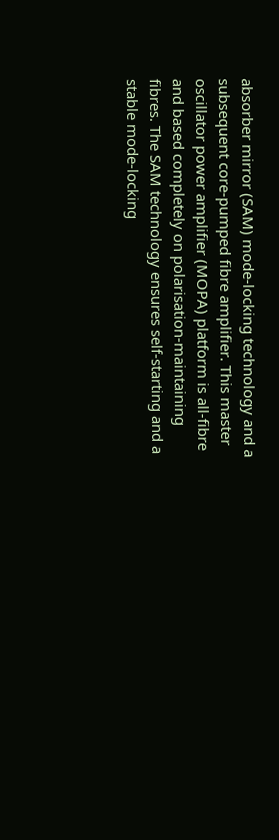absorber mirror (SAM) mode-locking technology and a subsequent core-pumped fibre amplifier. This master oscillator power amplifier (MOPA) platform is all-fibre and based completely on polarisation-maintaining fibres. The SAM technology ensures self-starting and a stable mode-locking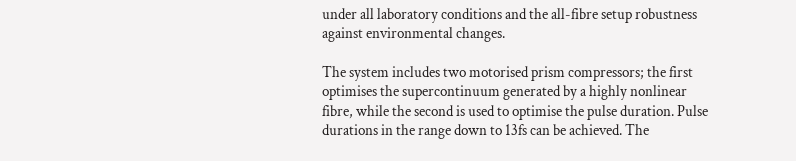under all laboratory conditions and the all-fibre setup robustness against environmental changes.

The system includes two motorised prism compressors; the first optimises the supercontinuum generated by a highly nonlinear fibre, while the second is used to optimise the pulse duration. Pulse durations in the range down to 13fs can be achieved. The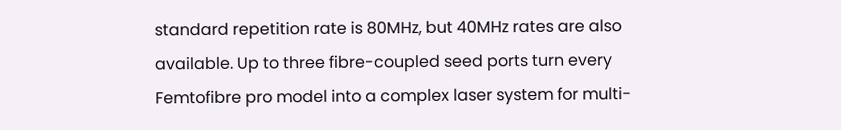standard repetition rate is 80MHz, but 40MHz rates are also available. Up to three fibre-coupled seed ports turn every Femtofibre pro model into a complex laser system for multi-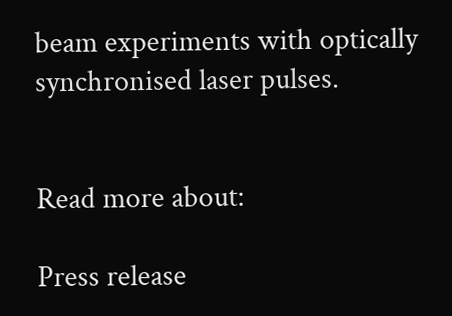beam experiments with optically synchronised laser pulses.


Read more about:

Press release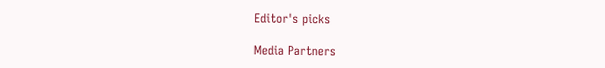Editor's picks

Media Partners